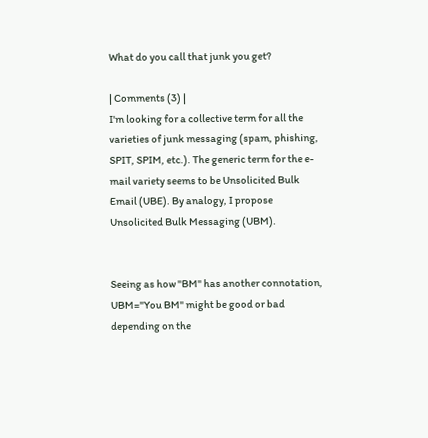What do you call that junk you get?

| Comments (3) |
I'm looking for a collective term for all the varieties of junk messaging (spam, phishing, SPIT, SPIM, etc.). The generic term for the e-mail variety seems to be Unsolicited Bulk Email (UBE). By analogy, I propose Unsolicited Bulk Messaging (UBM).


Seeing as how "BM" has another connotation, UBM="You BM" might be good or bad depending on the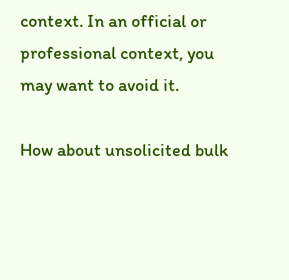context. In an official or professional context, you may want to avoid it.

How about unsolicited bulk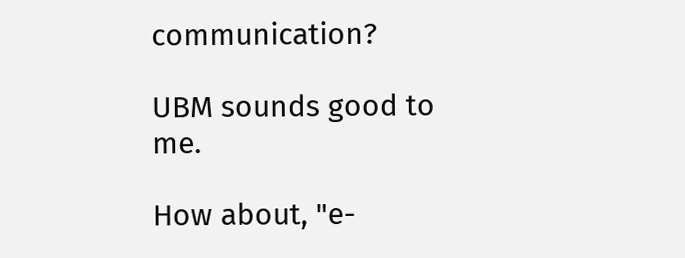communication?

UBM sounds good to me.

How about, "e-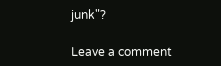junk"?

Leave a comment